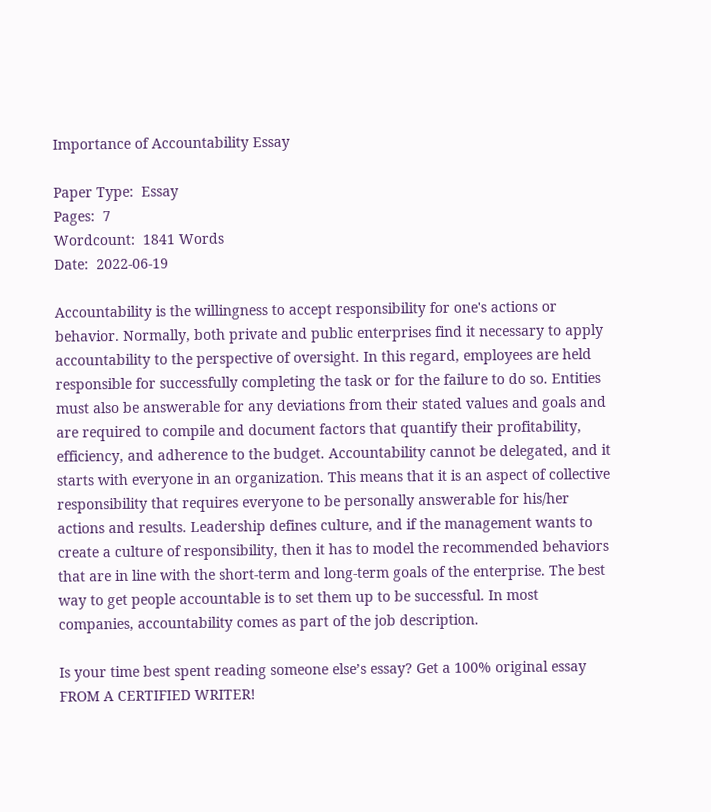Importance of Accountability Essay

Paper Type:  Essay
Pages:  7
Wordcount:  1841 Words
Date:  2022-06-19

Accountability is the willingness to accept responsibility for one's actions or behavior. Normally, both private and public enterprises find it necessary to apply accountability to the perspective of oversight. In this regard, employees are held responsible for successfully completing the task or for the failure to do so. Entities must also be answerable for any deviations from their stated values and goals and are required to compile and document factors that quantify their profitability, efficiency, and adherence to the budget. Accountability cannot be delegated, and it starts with everyone in an organization. This means that it is an aspect of collective responsibility that requires everyone to be personally answerable for his/her actions and results. Leadership defines culture, and if the management wants to create a culture of responsibility, then it has to model the recommended behaviors that are in line with the short-term and long-term goals of the enterprise. The best way to get people accountable is to set them up to be successful. In most companies, accountability comes as part of the job description.

Is your time best spent reading someone else’s essay? Get a 100% original essay FROM A CERTIFIED WRITER!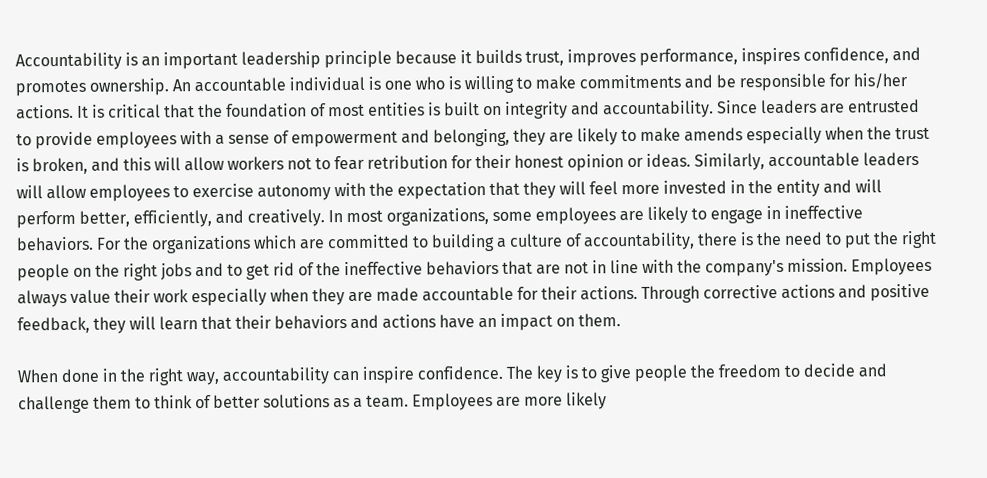Accountability is an important leadership principle because it builds trust, improves performance, inspires confidence, and promotes ownership. An accountable individual is one who is willing to make commitments and be responsible for his/her actions. It is critical that the foundation of most entities is built on integrity and accountability. Since leaders are entrusted to provide employees with a sense of empowerment and belonging, they are likely to make amends especially when the trust is broken, and this will allow workers not to fear retribution for their honest opinion or ideas. Similarly, accountable leaders will allow employees to exercise autonomy with the expectation that they will feel more invested in the entity and will perform better, efficiently, and creatively. In most organizations, some employees are likely to engage in ineffective behaviors. For the organizations which are committed to building a culture of accountability, there is the need to put the right people on the right jobs and to get rid of the ineffective behaviors that are not in line with the company's mission. Employees always value their work especially when they are made accountable for their actions. Through corrective actions and positive feedback, they will learn that their behaviors and actions have an impact on them.

When done in the right way, accountability can inspire confidence. The key is to give people the freedom to decide and challenge them to think of better solutions as a team. Employees are more likely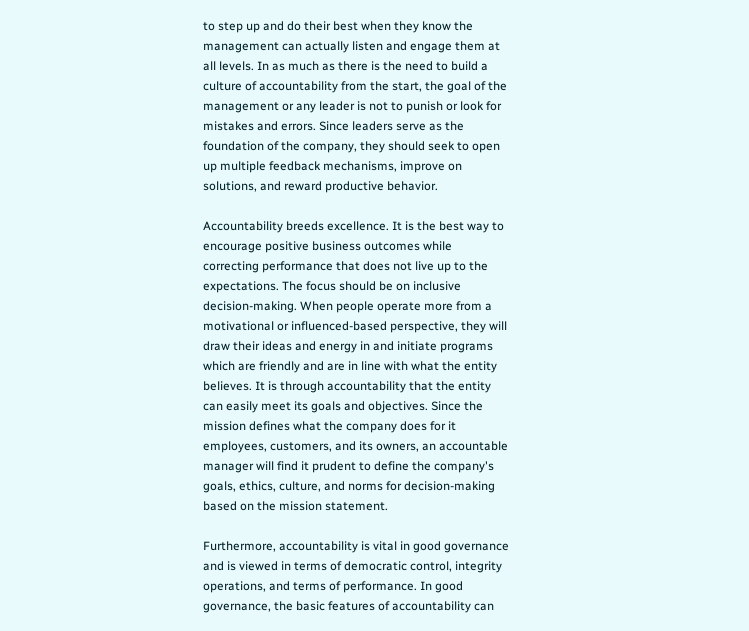to step up and do their best when they know the management can actually listen and engage them at all levels. In as much as there is the need to build a culture of accountability from the start, the goal of the management or any leader is not to punish or look for mistakes and errors. Since leaders serve as the foundation of the company, they should seek to open up multiple feedback mechanisms, improve on solutions, and reward productive behavior.

Accountability breeds excellence. It is the best way to encourage positive business outcomes while correcting performance that does not live up to the expectations. The focus should be on inclusive decision-making. When people operate more from a motivational or influenced-based perspective, they will draw their ideas and energy in and initiate programs which are friendly and are in line with what the entity believes. It is through accountability that the entity can easily meet its goals and objectives. Since the mission defines what the company does for it employees, customers, and its owners, an accountable manager will find it prudent to define the company's goals, ethics, culture, and norms for decision-making based on the mission statement.

Furthermore, accountability is vital in good governance and is viewed in terms of democratic control, integrity operations, and terms of performance. In good governance, the basic features of accountability can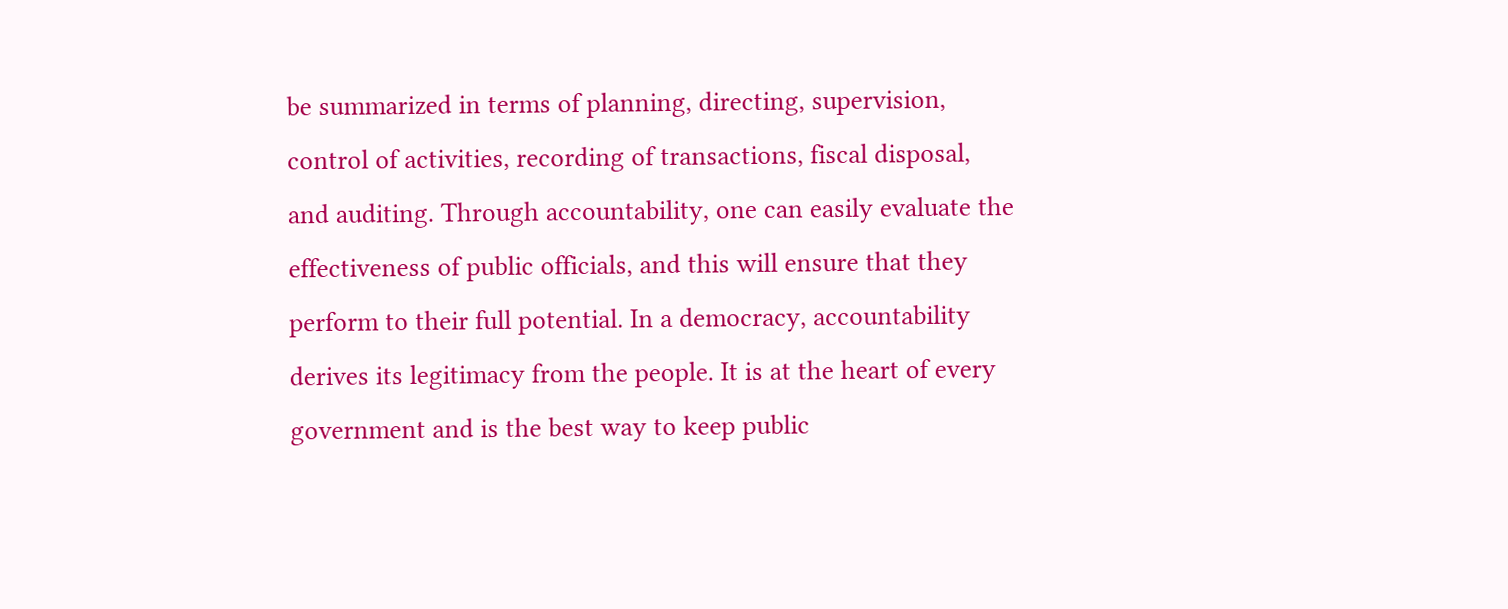be summarized in terms of planning, directing, supervision, control of activities, recording of transactions, fiscal disposal, and auditing. Through accountability, one can easily evaluate the effectiveness of public officials, and this will ensure that they perform to their full potential. In a democracy, accountability derives its legitimacy from the people. It is at the heart of every government and is the best way to keep public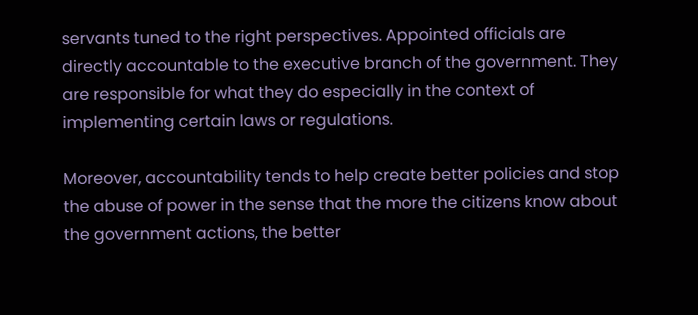servants tuned to the right perspectives. Appointed officials are directly accountable to the executive branch of the government. They are responsible for what they do especially in the context of implementing certain laws or regulations.

Moreover, accountability tends to help create better policies and stop the abuse of power in the sense that the more the citizens know about the government actions, the better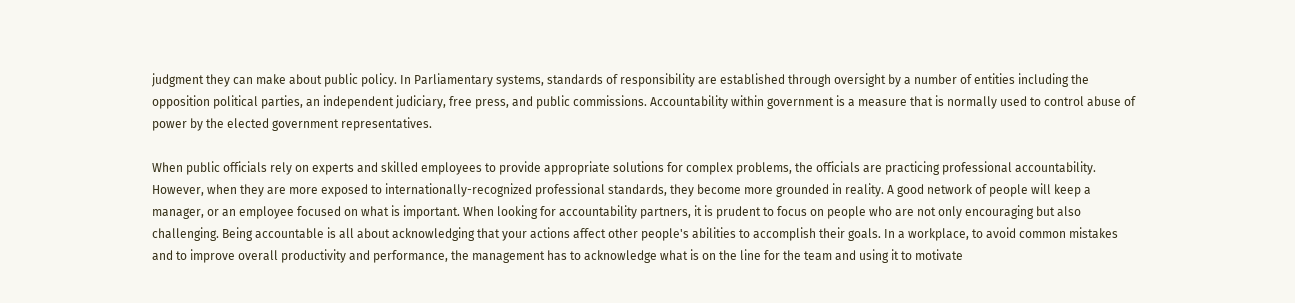judgment they can make about public policy. In Parliamentary systems, standards of responsibility are established through oversight by a number of entities including the opposition political parties, an independent judiciary, free press, and public commissions. Accountability within government is a measure that is normally used to control abuse of power by the elected government representatives.

When public officials rely on experts and skilled employees to provide appropriate solutions for complex problems, the officials are practicing professional accountability. However, when they are more exposed to internationally-recognized professional standards, they become more grounded in reality. A good network of people will keep a manager, or an employee focused on what is important. When looking for accountability partners, it is prudent to focus on people who are not only encouraging but also challenging. Being accountable is all about acknowledging that your actions affect other people's abilities to accomplish their goals. In a workplace, to avoid common mistakes and to improve overall productivity and performance, the management has to acknowledge what is on the line for the team and using it to motivate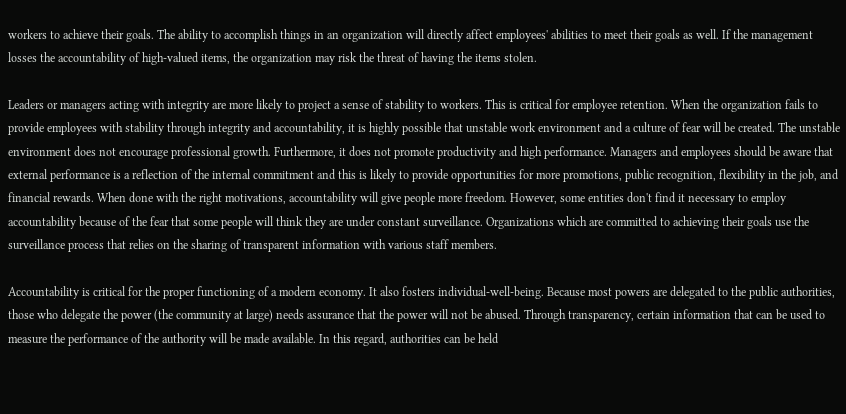workers to achieve their goals. The ability to accomplish things in an organization will directly affect employees' abilities to meet their goals as well. If the management losses the accountability of high-valued items, the organization may risk the threat of having the items stolen.

Leaders or managers acting with integrity are more likely to project a sense of stability to workers. This is critical for employee retention. When the organization fails to provide employees with stability through integrity and accountability, it is highly possible that unstable work environment and a culture of fear will be created. The unstable environment does not encourage professional growth. Furthermore, it does not promote productivity and high performance. Managers and employees should be aware that external performance is a reflection of the internal commitment and this is likely to provide opportunities for more promotions, public recognition, flexibility in the job, and financial rewards. When done with the right motivations, accountability will give people more freedom. However, some entities don't find it necessary to employ accountability because of the fear that some people will think they are under constant surveillance. Organizations which are committed to achieving their goals use the surveillance process that relies on the sharing of transparent information with various staff members.

Accountability is critical for the proper functioning of a modern economy. It also fosters individual-well-being. Because most powers are delegated to the public authorities, those who delegate the power (the community at large) needs assurance that the power will not be abused. Through transparency, certain information that can be used to measure the performance of the authority will be made available. In this regard, authorities can be held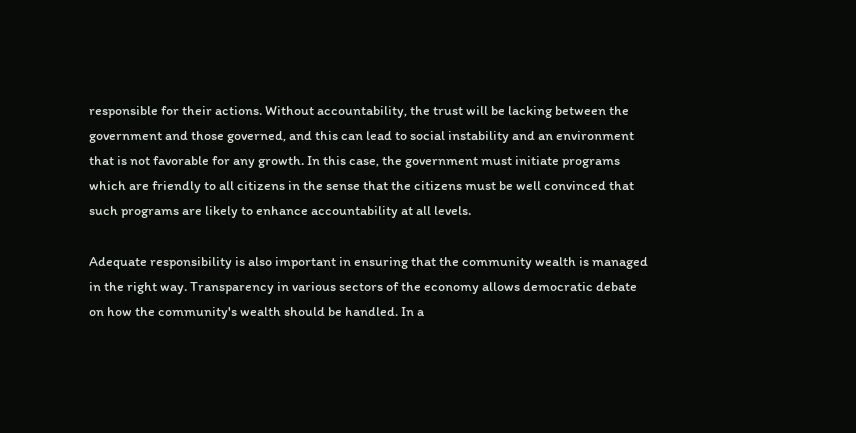responsible for their actions. Without accountability, the trust will be lacking between the government and those governed, and this can lead to social instability and an environment that is not favorable for any growth. In this case, the government must initiate programs which are friendly to all citizens in the sense that the citizens must be well convinced that such programs are likely to enhance accountability at all levels.

Adequate responsibility is also important in ensuring that the community wealth is managed in the right way. Transparency in various sectors of the economy allows democratic debate on how the community's wealth should be handled. In a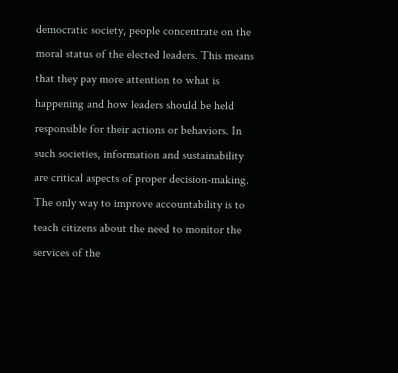democratic society, people concentrate on the moral status of the elected leaders. This means that they pay more attention to what is happening and how leaders should be held responsible for their actions or behaviors. In such societies, information and sustainability are critical aspects of proper decision-making. The only way to improve accountability is to teach citizens about the need to monitor the services of the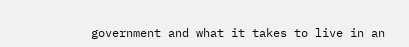government and what it takes to live in an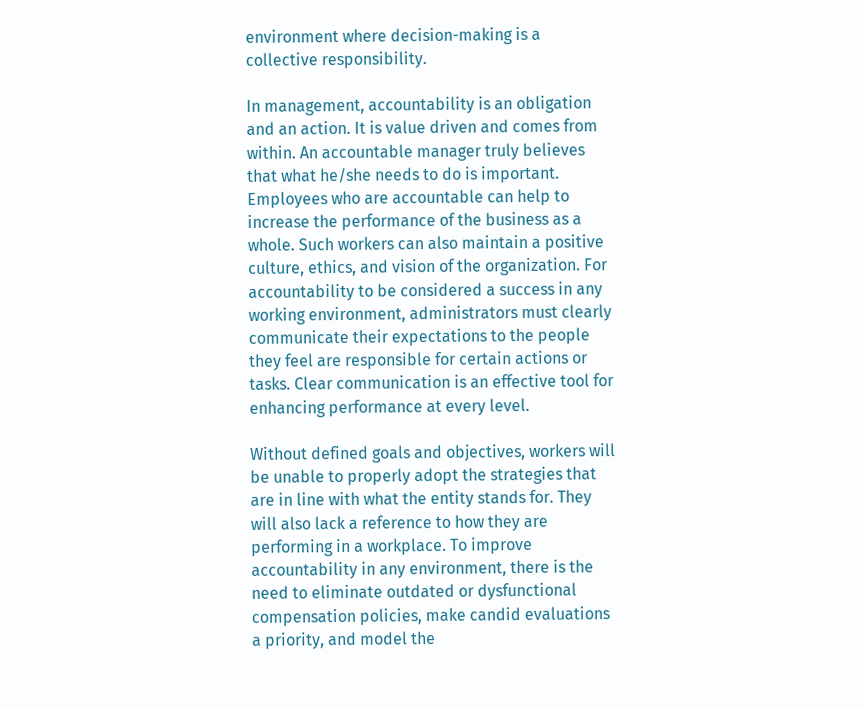environment where decision-making is a collective responsibility.

In management, accountability is an obligation and an action. It is value driven and comes from within. An accountable manager truly believes that what he/she needs to do is important. Employees who are accountable can help to increase the performance of the business as a whole. Such workers can also maintain a positive culture, ethics, and vision of the organization. For accountability to be considered a success in any working environment, administrators must clearly communicate their expectations to the people they feel are responsible for certain actions or tasks. Clear communication is an effective tool for enhancing performance at every level.

Without defined goals and objectives, workers will be unable to properly adopt the strategies that are in line with what the entity stands for. They will also lack a reference to how they are performing in a workplace. To improve accountability in any environment, there is the need to eliminate outdated or dysfunctional compensation policies, make candid evaluations a priority, and model the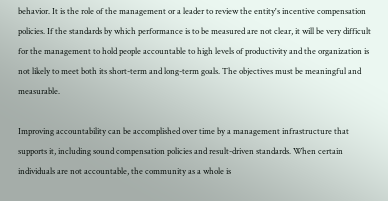behavior. It is the role of the management or a leader to review the entity's incentive compensation policies. If the standards by which performance is to be measured are not clear, it will be very difficult for the management to hold people accountable to high levels of productivity and the organization is not likely to meet both its short-term and long-term goals. The objectives must be meaningful and measurable.

Improving accountability can be accomplished over time by a management infrastructure that supports it, including sound compensation policies and result-driven standards. When certain individuals are not accountable, the community as a whole is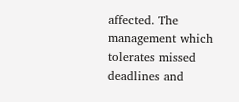affected. The management which tolerates missed deadlines and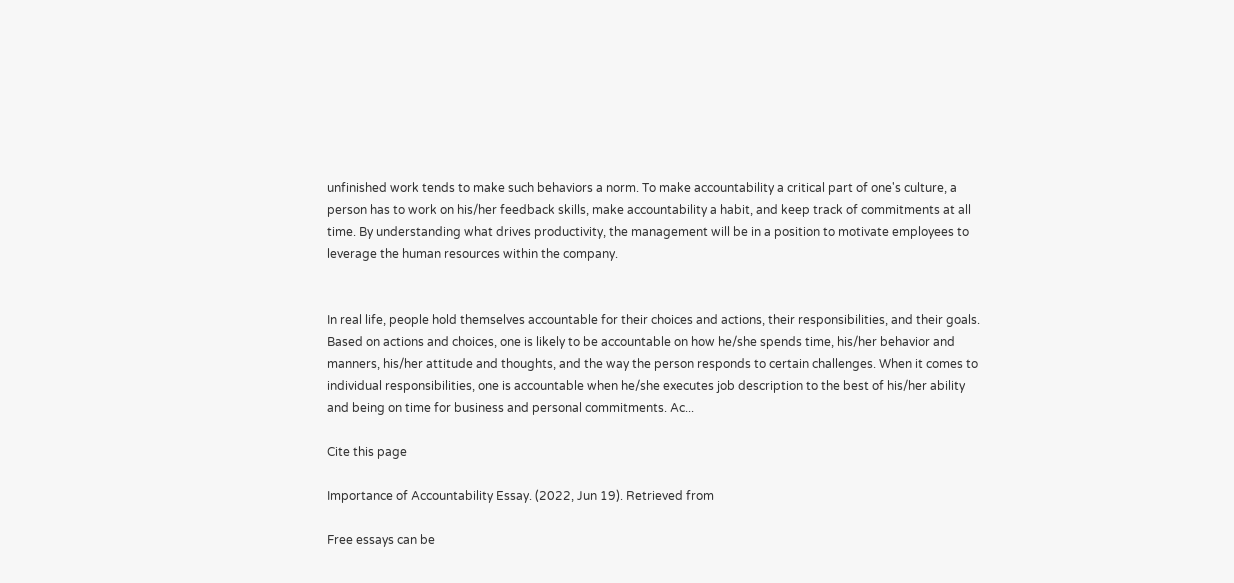unfinished work tends to make such behaviors a norm. To make accountability a critical part of one's culture, a person has to work on his/her feedback skills, make accountability a habit, and keep track of commitments at all time. By understanding what drives productivity, the management will be in a position to motivate employees to leverage the human resources within the company.


In real life, people hold themselves accountable for their choices and actions, their responsibilities, and their goals. Based on actions and choices, one is likely to be accountable on how he/she spends time, his/her behavior and manners, his/her attitude and thoughts, and the way the person responds to certain challenges. When it comes to individual responsibilities, one is accountable when he/she executes job description to the best of his/her ability and being on time for business and personal commitments. Ac...

Cite this page

Importance of Accountability Essay. (2022, Jun 19). Retrieved from

Free essays can be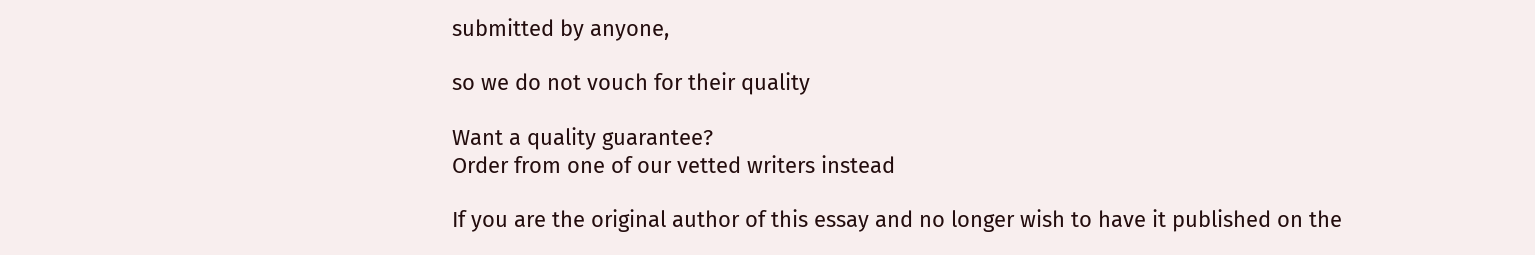submitted by anyone,

so we do not vouch for their quality

Want a quality guarantee?
Order from one of our vetted writers instead

If you are the original author of this essay and no longer wish to have it published on the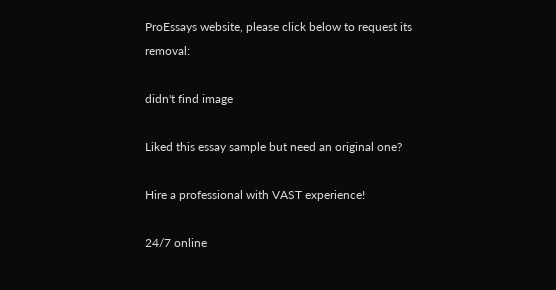ProEssays website, please click below to request its removal:

didn't find image

Liked this essay sample but need an original one?

Hire a professional with VAST experience!

24/7 online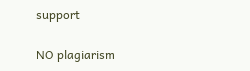support

NO plagiarism